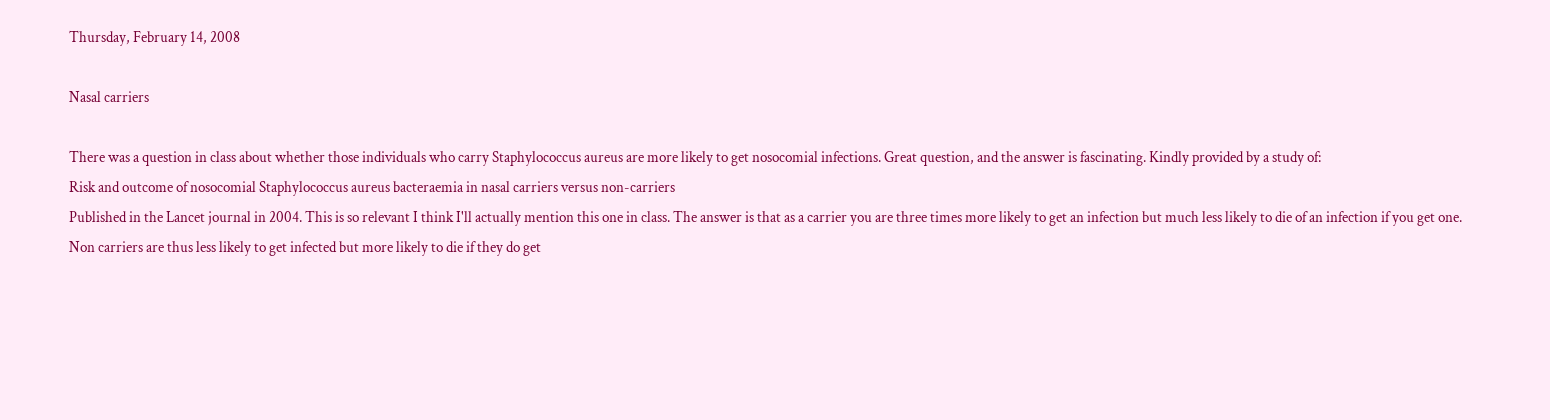Thursday, February 14, 2008

Nasal carriers

There was a question in class about whether those individuals who carry Staphylococcus aureus are more likely to get nosocomial infections. Great question, and the answer is fascinating. Kindly provided by a study of:
Risk and outcome of nosocomial Staphylococcus aureus bacteraemia in nasal carriers versus non-carriers
Published in the Lancet journal in 2004. This is so relevant I think I'll actually mention this one in class. The answer is that as a carrier you are three times more likely to get an infection but much less likely to die of an infection if you get one. Non carriers are thus less likely to get infected but more likely to die if they do get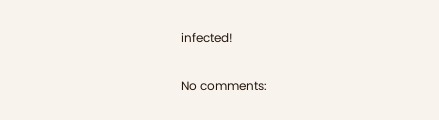infected!

No comments: